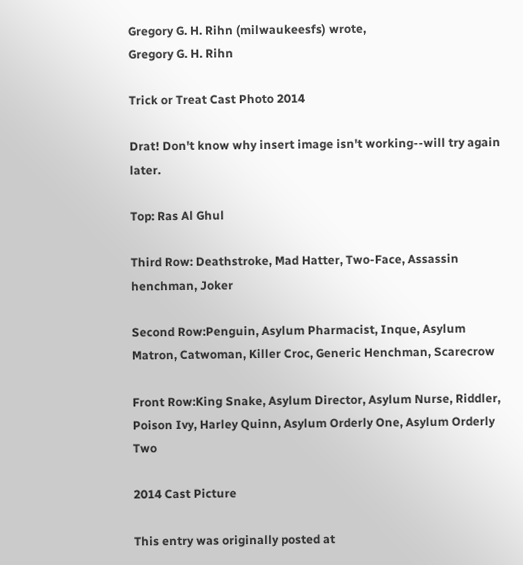Gregory G. H. Rihn (milwaukeesfs) wrote,
Gregory G. H. Rihn

Trick or Treat Cast Photo 2014

Drat! Don't know why insert image isn't working--will try again later.

Top: Ras Al Ghul

Third Row: Deathstroke, Mad Hatter, Two-Face, Assassin henchman, Joker

Second Row:Penguin, Asylum Pharmacist, Inque, Asylum Matron, Catwoman, Killer Croc, Generic Henchman, Scarecrow

Front Row:King Snake, Asylum Director, Asylum Nurse, Riddler, Poison Ivy, Harley Quinn, Asylum Orderly One, Asylum Orderly Two

2014 Cast Picture

This entry was originally posted at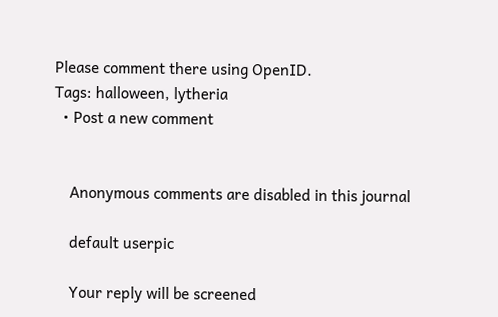Please comment there using OpenID.
Tags: halloween, lytheria
  • Post a new comment


    Anonymous comments are disabled in this journal

    default userpic

    Your reply will be screened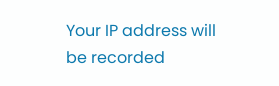Your IP address will be recorded